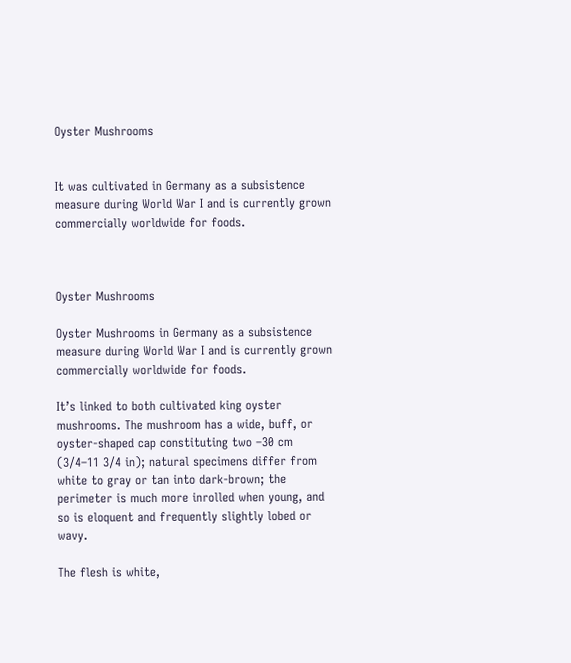Oyster Mushrooms


It was cultivated in Germany as a subsistence measure during World War I and is currently grown commercially worldwide for foods.



Oyster Mushrooms

Oyster Mushrooms in Germany as a subsistence measure during World War I and is currently grown commercially worldwide for foods.

It’s linked to both cultivated king oyster mushrooms. The mushroom has a wide, buff, or oyster-shaped cap constituting two –30 cm (3⁄4–11 3⁄4 in); natural specimens differ from white to gray or tan into dark-brown; the perimeter is much more inrolled when young, and so is eloquent and frequently slightly lobed or wavy.

The flesh is white,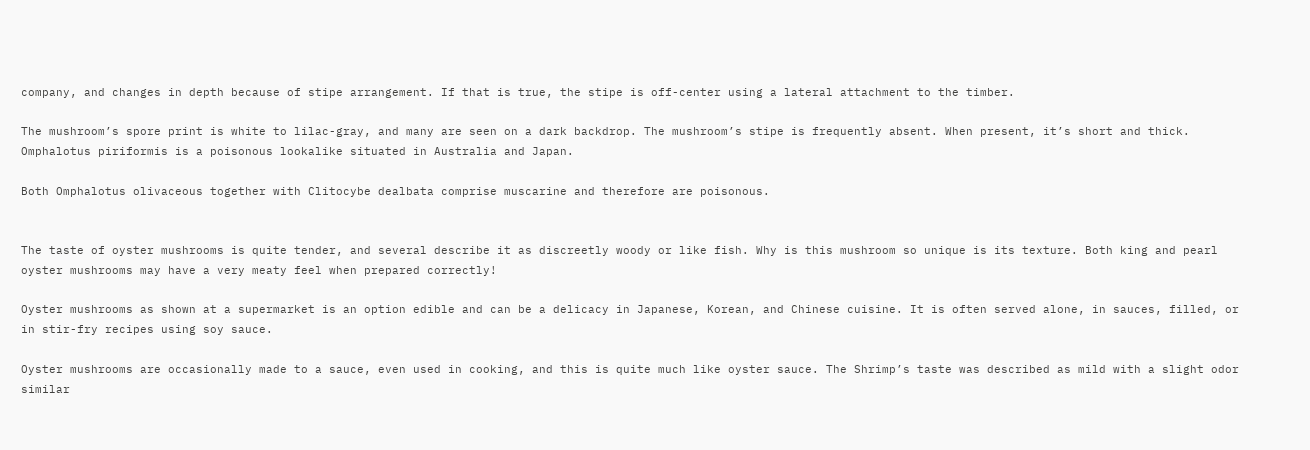company, and changes in depth because of stipe arrangement. If that is true, the stipe is off-center using a lateral attachment to the timber.

The mushroom’s spore print is white to lilac-gray, and many are seen on a dark backdrop. The mushroom’s stipe is frequently absent. When present, it’s short and thick. Omphalotus piriformis is a poisonous lookalike situated in Australia and Japan.

Both Omphalotus olivaceous together with Clitocybe dealbata comprise muscarine and therefore are poisonous.


The taste of oyster mushrooms is quite tender, and several describe it as discreetly woody or like fish. Why is this mushroom so unique is its texture. Both king and pearl oyster mushrooms may have a very meaty feel when prepared correctly!

Oyster mushrooms as shown at a supermarket is an option edible and can be a delicacy in Japanese, Korean, and Chinese cuisine. It is often served alone, in sauces, filled, or in stir-fry recipes using soy sauce.

Oyster mushrooms are occasionally made to a sauce, even used in cooking, and this is quite much like oyster sauce. The Shrimp’s taste was described as mild with a slight odor similar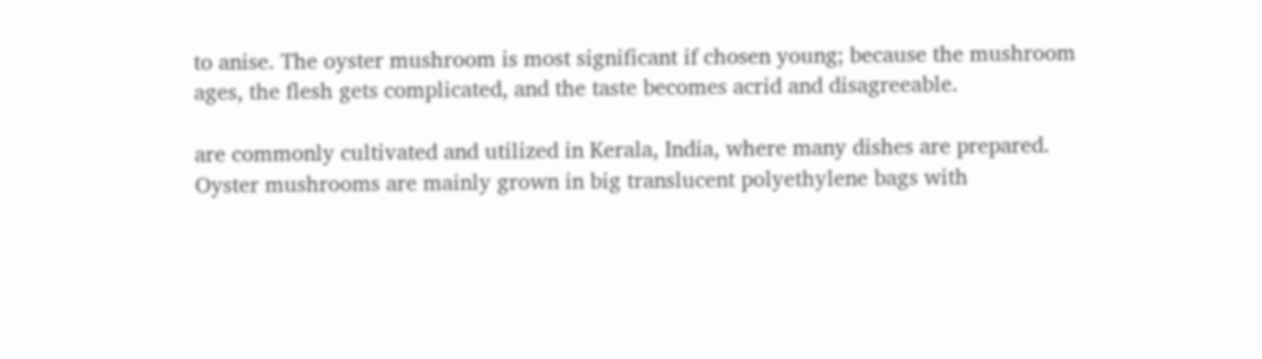to anise. The oyster mushroom is most significant if chosen young; because the mushroom ages, the flesh gets complicated, and the taste becomes acrid and disagreeable.

are commonly cultivated and utilized in Kerala, India, where many dishes are prepared. Oyster mushrooms are mainly grown in big translucent polyethylene bags with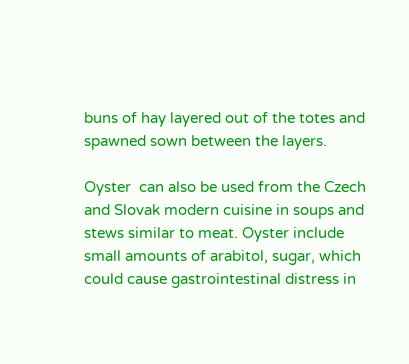buns of hay layered out of the totes and spawned sown between the layers.

Oyster  can also be used from the Czech and Slovak modern cuisine in soups and stews similar to meat. Oyster include small amounts of arabitol, sugar, which could cause gastrointestinal distress in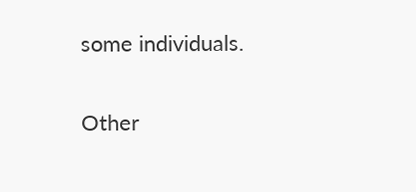some individuals.

Other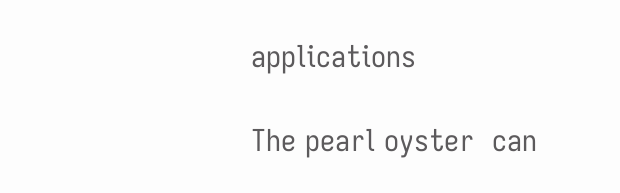applications

The pearl oyster  can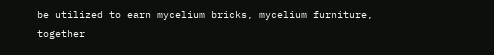be utilized to earn mycelium bricks, mycelium furniture, together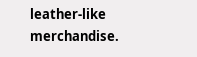leather-like merchandise.